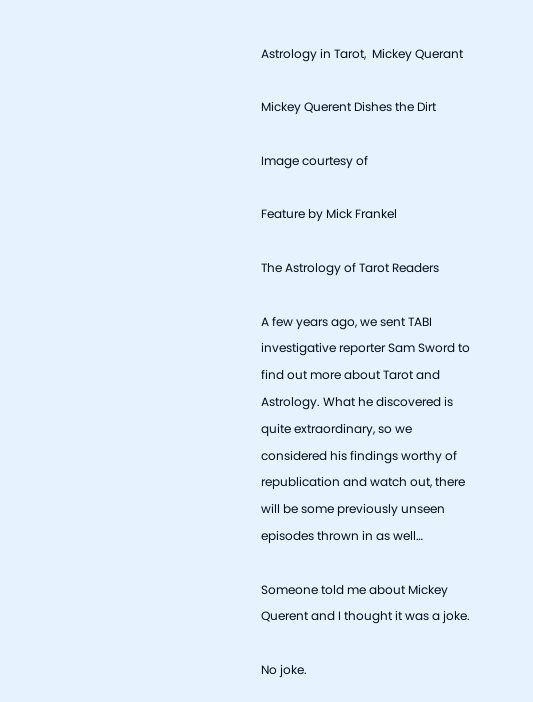Astrology in Tarot,  Mickey Querant

Mickey Querent Dishes the Dirt

Image courtesy of

Feature by Mick Frankel

The Astrology of Tarot Readers

A few years ago, we sent TABI investigative reporter Sam Sword to find out more about Tarot and Astrology. What he discovered is quite extraordinary, so we considered his findings worthy of republication and watch out, there will be some previously unseen episodes thrown in as well…

Someone told me about Mickey Querent and I thought it was a joke.

No joke.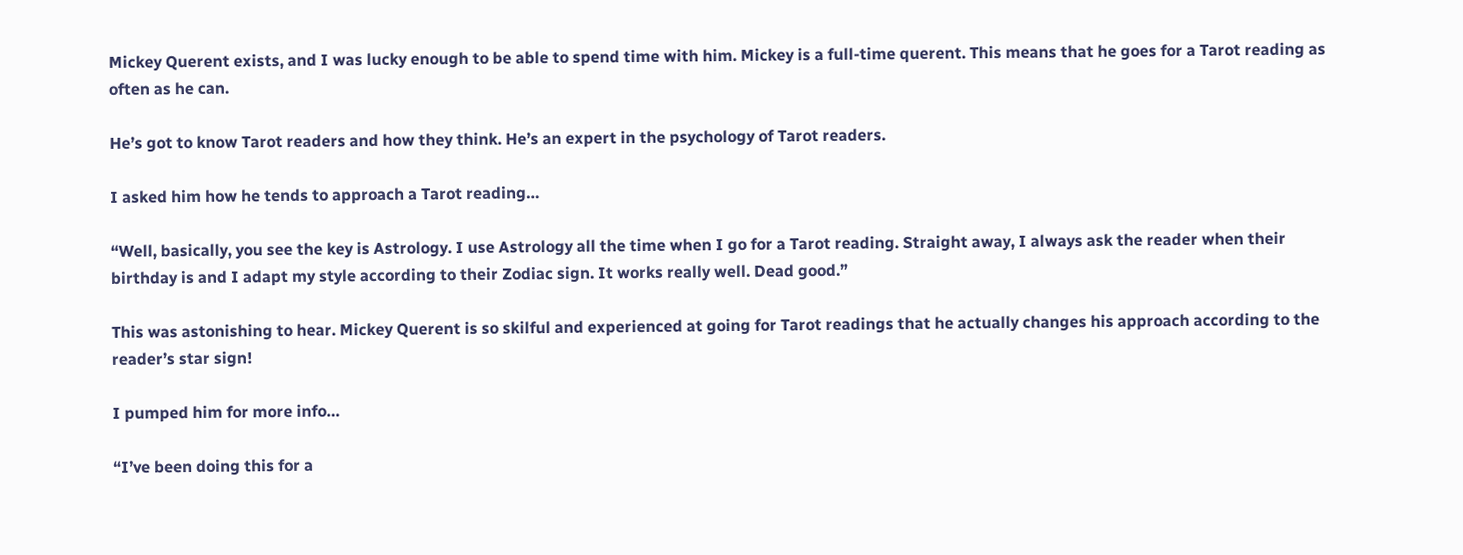Mickey Querent exists, and I was lucky enough to be able to spend time with him. Mickey is a full-time querent. This means that he goes for a Tarot reading as often as he can.

He’s got to know Tarot readers and how they think. He’s an expert in the psychology of Tarot readers.

I asked him how he tends to approach a Tarot reading…

“Well, basically, you see the key is Astrology. I use Astrology all the time when I go for a Tarot reading. Straight away, I always ask the reader when their birthday is and I adapt my style according to their Zodiac sign. It works really well. Dead good.”

This was astonishing to hear. Mickey Querent is so skilful and experienced at going for Tarot readings that he actually changes his approach according to the reader’s star sign!

I pumped him for more info…

“I’ve been doing this for a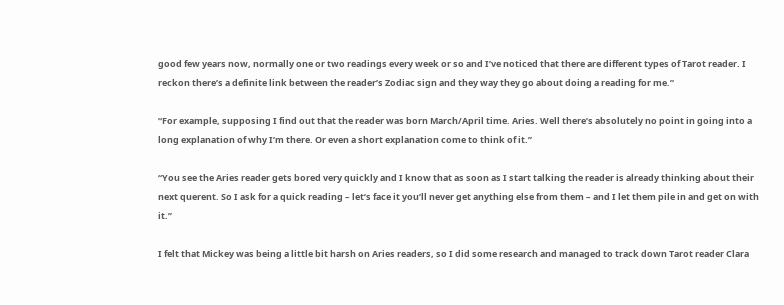good few years now, normally one or two readings every week or so and I’ve noticed that there are different types of Tarot reader. I reckon there’s a definite link between the reader’s Zodiac sign and they way they go about doing a reading for me.”

“For example, supposing I find out that the reader was born March/April time. Aries. Well there’s absolutely no point in going into a long explanation of why I’m there. Or even a short explanation come to think of it.”

“You see the Aries reader gets bored very quickly and I know that as soon as I start talking the reader is already thinking about their next querent. So I ask for a quick reading – let’s face it you’ll never get anything else from them – and I let them pile in and get on with it.”

I felt that Mickey was being a little bit harsh on Aries readers, so I did some research and managed to track down Tarot reader Clara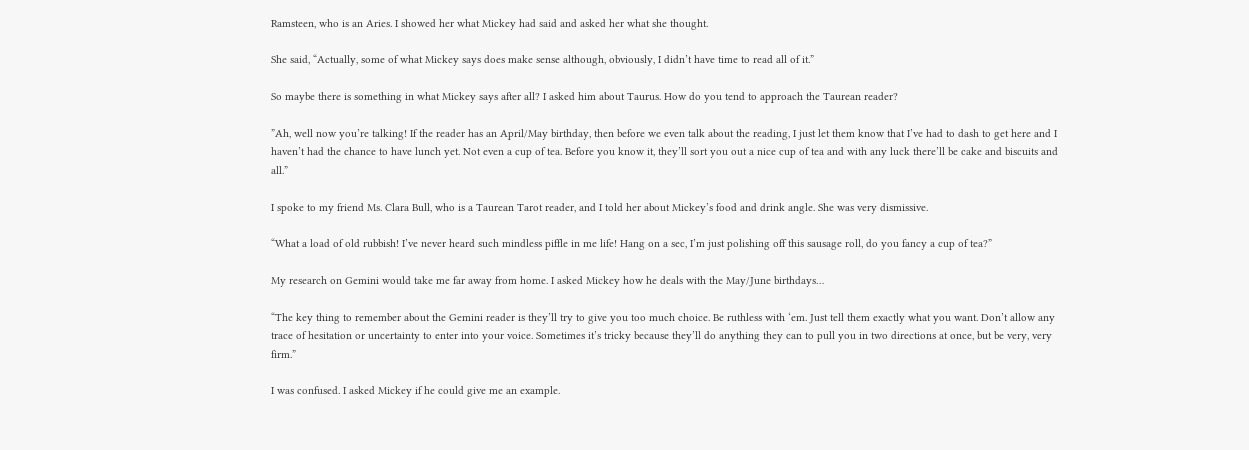Ramsteen, who is an Aries. I showed her what Mickey had said and asked her what she thought.

She said, “Actually, some of what Mickey says does make sense although, obviously, I didn’t have time to read all of it.”

So maybe there is something in what Mickey says after all? I asked him about Taurus. How do you tend to approach the Taurean reader?

”Ah, well now you’re talking! If the reader has an April/May birthday, then before we even talk about the reading, I just let them know that I’ve had to dash to get here and I haven’t had the chance to have lunch yet. Not even a cup of tea. Before you know it, they’ll sort you out a nice cup of tea and with any luck there’ll be cake and biscuits and all.”

I spoke to my friend Ms. Clara Bull, who is a Taurean Tarot reader, and I told her about Mickey’s food and drink angle. She was very dismissive.

“What a load of old rubbish! I’ve never heard such mindless piffle in me life! Hang on a sec, I’m just polishing off this sausage roll, do you fancy a cup of tea?”

My research on Gemini would take me far away from home. I asked Mickey how he deals with the May/June birthdays…

“The key thing to remember about the Gemini reader is they’ll try to give you too much choice. Be ruthless with ‘em. Just tell them exactly what you want. Don’t allow any trace of hesitation or uncertainty to enter into your voice. Sometimes it’s tricky because they’ll do anything they can to pull you in two directions at once, but be very, very firm.”

I was confused. I asked Mickey if he could give me an example.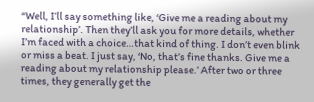“Well, I’ll say something like, ‘Give me a reading about my relationship’. Then they’ll ask you for more details, whether I’m faced with a choice…that kind of thing. I don’t even blink or miss a beat. I just say, ‘No, that’s fine thanks. Give me a reading about my relationship please.’ After two or three times, they generally get the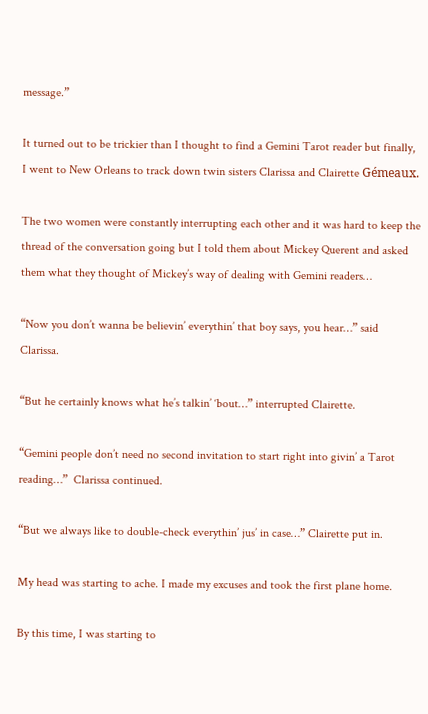message.”

It turned out to be trickier than I thought to find a Gemini Tarot reader but finally, I went to New Orleans to track down twin sisters Clarissa and Clairette Gémeaux.

The two women were constantly interrupting each other and it was hard to keep the thread of the conversation going but I told them about Mickey Querent and asked them what they thought of Mickey’s way of dealing with Gemini readers…

“Now you don’t wanna be believin’ everythin’ that boy says, you hear…” said Clarissa.

“But he certainly knows what he’s talkin’ ‘bout…” interrupted Clairette.

“Gemini people don’t need no second invitation to start right into givin’ a Tarot reading…”  Clarissa continued.

“But we always like to double-check everythin’ jus’ in case…” Clairette put in.

My head was starting to ache. I made my excuses and took the first plane home.

By this time, I was starting to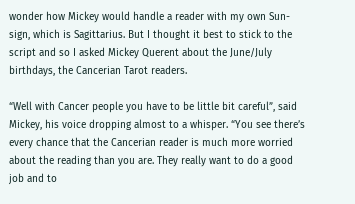wonder how Mickey would handle a reader with my own Sun-sign, which is Sagittarius. But I thought it best to stick to the script and so I asked Mickey Querent about the June/July birthdays, the Cancerian Tarot readers.

“Well with Cancer people you have to be little bit careful”, said Mickey, his voice dropping almost to a whisper. “You see there’s every chance that the Cancerian reader is much more worried about the reading than you are. They really want to do a good job and to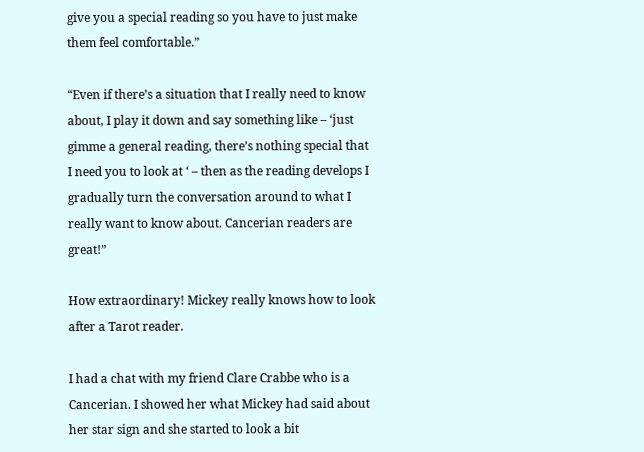give you a special reading so you have to just make them feel comfortable.”

“Even if there’s a situation that I really need to know about, I play it down and say something like – ‘just gimme a general reading, there’s nothing special that I need you to look at ‘ – then as the reading develops I gradually turn the conversation around to what I really want to know about. Cancerian readers are great!”

How extraordinary! Mickey really knows how to look after a Tarot reader.

I had a chat with my friend Clare Crabbe who is a Cancerian. I showed her what Mickey had said about her star sign and she started to look a bit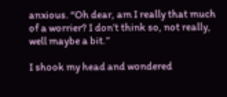anxious. “Oh dear, am I really that much of a worrier? I don’t think so, not really, well maybe a bit.”

I shook my head and wondered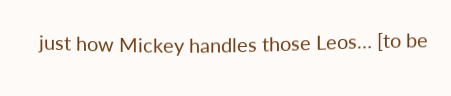just how Mickey handles those Leos… [to be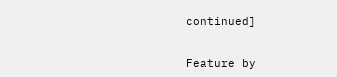continued]


Feature by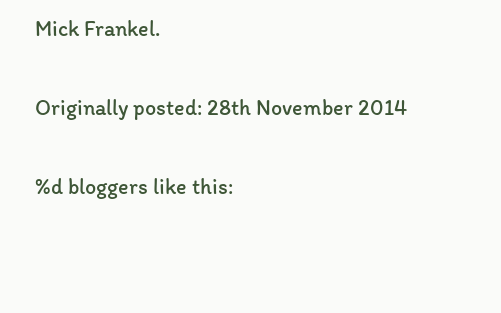Mick Frankel.

Originally posted: 28th November 2014

%d bloggers like this: